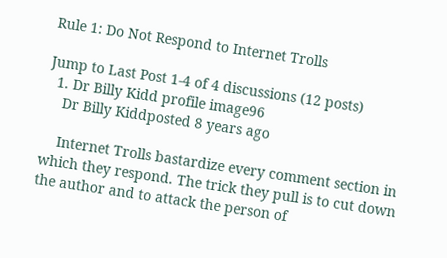Rule 1: Do Not Respond to Internet Trolls

Jump to Last Post 1-4 of 4 discussions (12 posts)
  1. Dr Billy Kidd profile image96
    Dr Billy Kiddposted 8 years ago

    Internet Trolls bastardize every comment section in which they respond. The trick they pull is to cut down the author and to attack the person of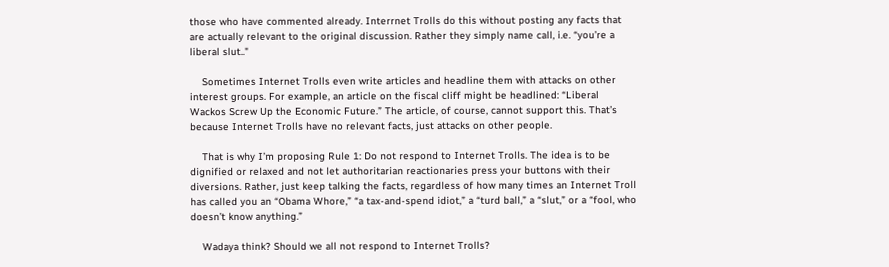those who have commented already. Interrnet Trolls do this without posting any facts that are actually relevant to the original discussion. Rather they simply name call, i.e. “you’re a liberal slut.."

    Sometimes Internet Trolls even write articles and headline them with attacks on other interest groups. For example, an article on the fiscal cliff might be headlined: “Liberal Wackos Screw Up the Economic Future.” The article, of course, cannot support this. That’s because Internet Trolls have no relevant facts, just attacks on other people.

    That is why I’m proposing Rule 1: Do not respond to Internet Trolls. The idea is to be dignified or relaxed and not let authoritarian reactionaries press your buttons with their diversions. Rather, just keep talking the facts, regardless of how many times an Internet Troll has called you an “Obama Whore,” “a tax-and-spend idiot,” a “turd ball,” a “slut,” or a “fool, who doesn’t know anything.”

    Wadaya think? Should we all not respond to Internet Trolls?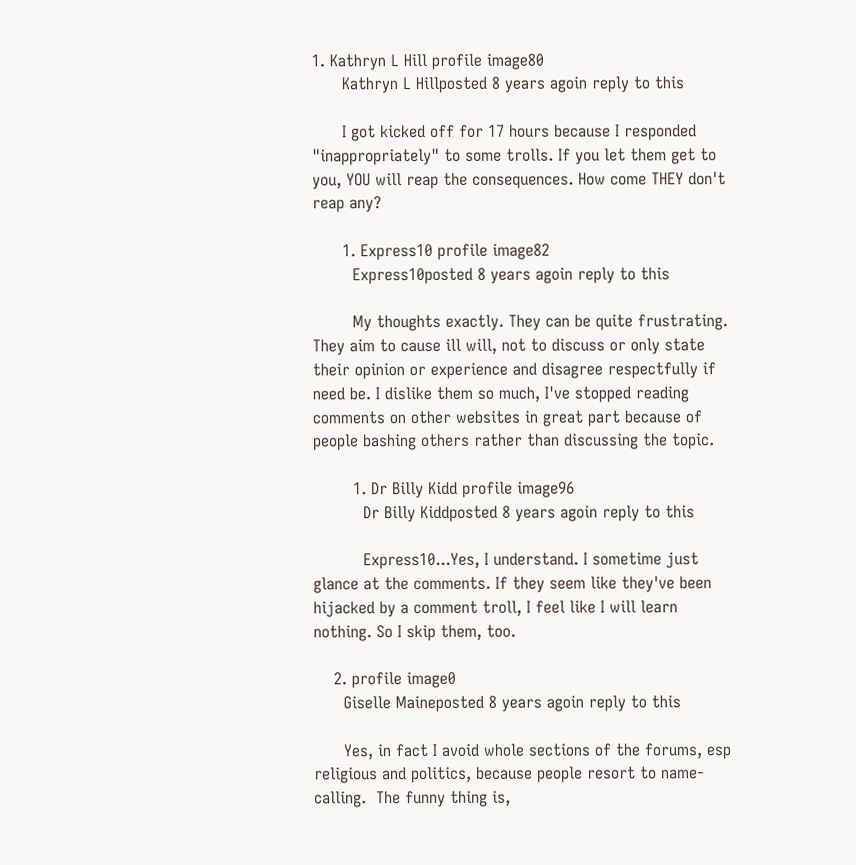1. Kathryn L Hill profile image80
      Kathryn L Hillposted 8 years agoin reply to this

      I got kicked off for 17 hours because I responded "inappropriately" to some trolls. If you let them get to you, YOU will reap the consequences. How come THEY don't reap any?

      1. Express10 profile image82
        Express10posted 8 years agoin reply to this

        My thoughts exactly. They can be quite frustrating. They aim to cause ill will, not to discuss or only state their opinion or experience and disagree respectfully if need be. I dislike them so much, I've stopped reading comments on other websites in great part because of people bashing others rather than discussing the topic.

        1. Dr Billy Kidd profile image96
          Dr Billy Kiddposted 8 years agoin reply to this

          Express10...Yes, I understand. I sometime just glance at the comments. If they seem like they've been hijacked by a comment troll, I feel like I will learn nothing. So I skip them, too.

    2. profile image0
      Giselle Maineposted 8 years agoin reply to this

      Yes, in fact I avoid whole sections of the forums, esp religious and politics, because people resort to name-calling.  The funny thing is,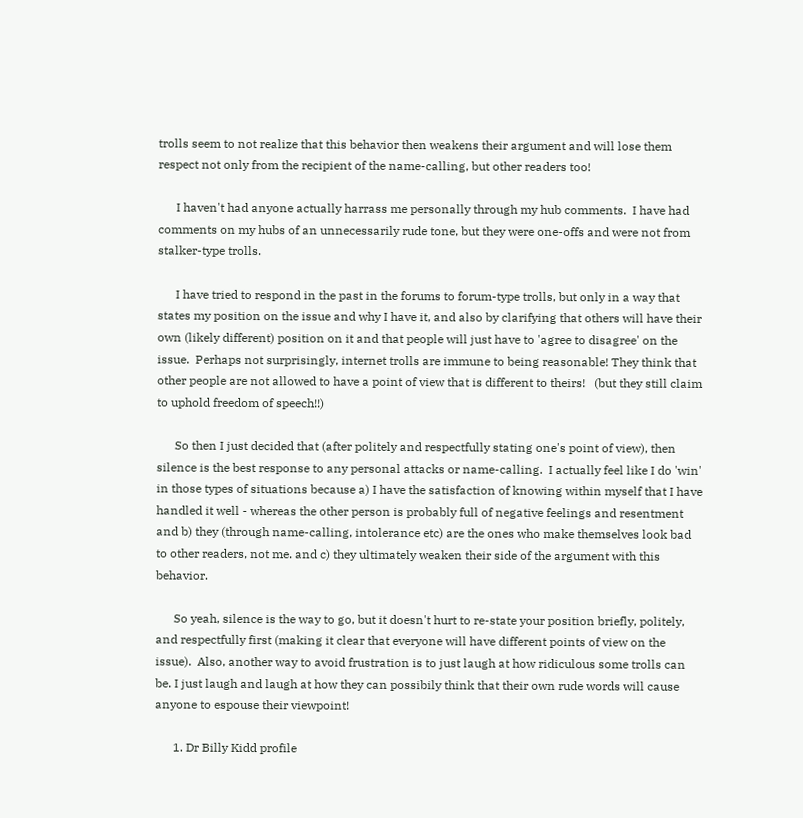trolls seem to not realize that this behavior then weakens their argument and will lose them respect not only from the recipient of the name-calling, but other readers too!

      I haven't had anyone actually harrass me personally through my hub comments.  I have had comments on my hubs of an unnecessarily rude tone, but they were one-offs and were not from stalker-type trolls.

      I have tried to respond in the past in the forums to forum-type trolls, but only in a way that states my position on the issue and why I have it, and also by clarifying that others will have their own (likely different) position on it and that people will just have to 'agree to disagree' on the issue.  Perhaps not surprisingly, internet trolls are immune to being reasonable! They think that other people are not allowed to have a point of view that is different to theirs!   (but they still claim to uphold freedom of speech!!)

      So then I just decided that (after politely and respectfully stating one's point of view), then silence is the best response to any personal attacks or name-calling.  I actually feel like I do 'win' in those types of situations because a) I have the satisfaction of knowing within myself that I have handled it well - whereas the other person is probably full of negative feelings and resentment and b) they (through name-calling, intolerance etc) are the ones who make themselves look bad to other readers, not me. and c) they ultimately weaken their side of the argument with this behavior.

      So yeah, silence is the way to go, but it doesn't hurt to re-state your position briefly, politely, and respectfully first (making it clear that everyone will have different points of view on the issue).  Also, another way to avoid frustration is to just laugh at how ridiculous some trolls can be. I just laugh and laugh at how they can possibily think that their own rude words will cause anyone to espouse their viewpoint!

      1. Dr Billy Kidd profile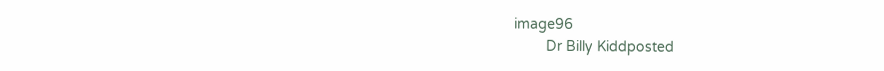image96
        Dr Billy Kiddposted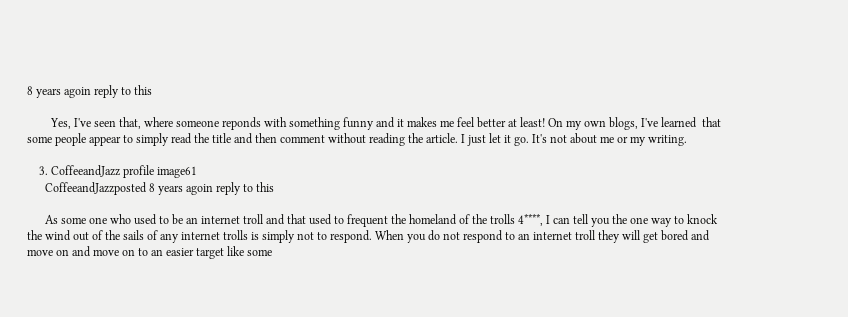8 years agoin reply to this

        Yes, I've seen that, where someone reponds with something funny and it makes me feel better at least! On my own blogs, I've learned  that some people appear to simply read the title and then comment without reading the article. I just let it go. It's not about me or my writing.

    3. CoffeeandJazz profile image61
      CoffeeandJazzposted 8 years agoin reply to this

      As some one who used to be an internet troll and that used to frequent the homeland of the trolls 4****, I can tell you the one way to knock the wind out of the sails of any internet trolls is simply not to respond. When you do not respond to an internet troll they will get bored and move on and move on to an easier target like some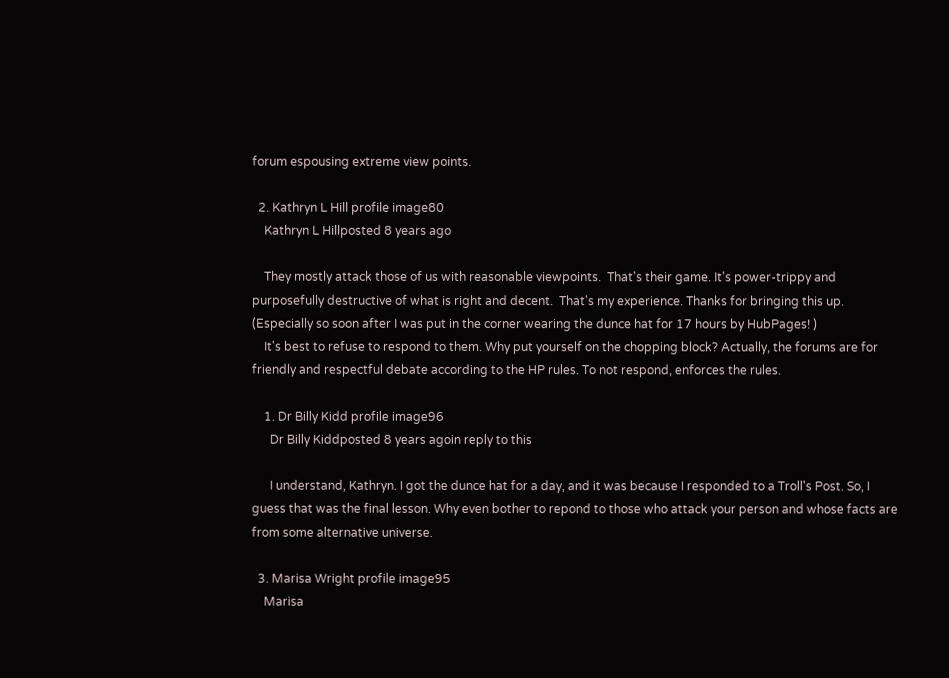forum espousing extreme view points.

  2. Kathryn L Hill profile image80
    Kathryn L Hillposted 8 years ago

    They mostly attack those of us with reasonable viewpoints.  That's their game. It's power-trippy and purposefully destructive of what is right and decent.  That's my experience. Thanks for bringing this up. (Especially so soon after I was put in the corner wearing the dunce hat for 17 hours by HubPages! )
    It's best to refuse to respond to them. Why put yourself on the chopping block? Actually, the forums are for friendly and respectful debate according to the HP rules. To not respond, enforces the rules.

    1. Dr Billy Kidd profile image96
      Dr Billy Kiddposted 8 years agoin reply to this

      I understand, Kathryn. I got the dunce hat for a day, and it was because I responded to a Troll's Post. So, I guess that was the final lesson. Why even bother to repond to those who attack your person and whose facts are from some alternative universe.

  3. Marisa Wright profile image95
    Marisa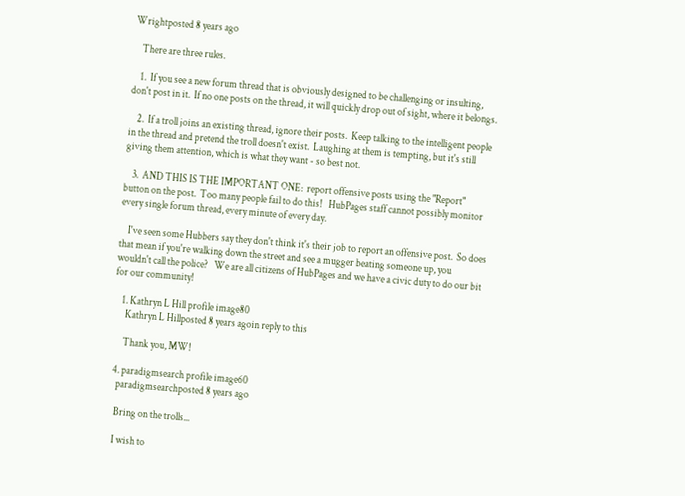Wrightposted 8 years ago

    There are three rules.

    1.  If you see a new forum thread that is obviously designed to be challenging or insulting, don't post in it.  If no one posts on the thread, it will quickly drop out of sight, where it belongs.

    2.  If a troll joins an existing thread, ignore their posts.  Keep talking to the intelligent people in the thread and pretend the troll doesn't exist.  Laughing at them is tempting, but it's still giving them attention, which is what they want - so best not.

    3.  AND THIS IS THE IMPORTANT ONE:  report offensive posts using the "Report" button on the post.  Too many people fail to do this!   HubPages staff cannot possibly monitor every single forum thread, every minute of every day.

    I've seen some Hubbers say they don't think it's their job to report an offensive post.  So does that mean if you're walking down the street and see a mugger beating someone up, you wouldn't call the police?   We are all citizens of HubPages and we have a civic duty to do our bit for our community!

    1. Kathryn L Hill profile image80
      Kathryn L Hillposted 8 years agoin reply to this

      Thank you, MW!

  4. paradigmsearch profile image60
    paradigmsearchposted 8 years ago

    Bring on the trolls...

    I wish to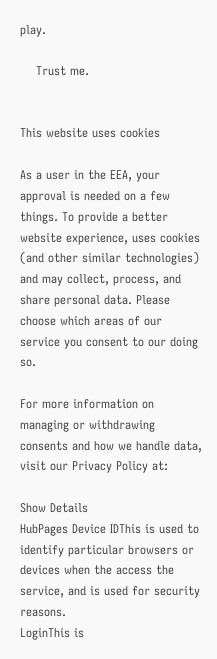play.

    Trust me.


This website uses cookies

As a user in the EEA, your approval is needed on a few things. To provide a better website experience, uses cookies (and other similar technologies) and may collect, process, and share personal data. Please choose which areas of our service you consent to our doing so.

For more information on managing or withdrawing consents and how we handle data, visit our Privacy Policy at:

Show Details
HubPages Device IDThis is used to identify particular browsers or devices when the access the service, and is used for security reasons.
LoginThis is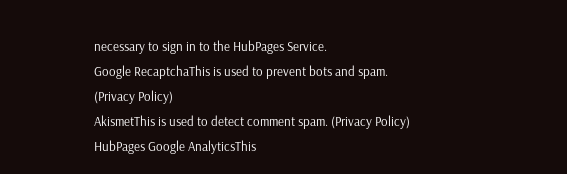necessary to sign in to the HubPages Service.
Google RecaptchaThis is used to prevent bots and spam. (Privacy Policy)
AkismetThis is used to detect comment spam. (Privacy Policy)
HubPages Google AnalyticsThis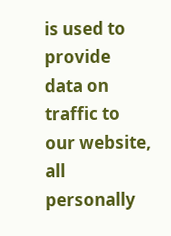is used to provide data on traffic to our website, all personally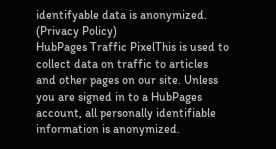identifyable data is anonymized. (Privacy Policy)
HubPages Traffic PixelThis is used to collect data on traffic to articles and other pages on our site. Unless you are signed in to a HubPages account, all personally identifiable information is anonymized.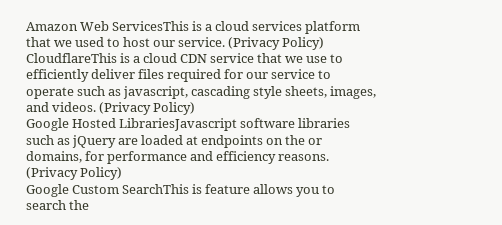Amazon Web ServicesThis is a cloud services platform that we used to host our service. (Privacy Policy)
CloudflareThis is a cloud CDN service that we use to efficiently deliver files required for our service to operate such as javascript, cascading style sheets, images, and videos. (Privacy Policy)
Google Hosted LibrariesJavascript software libraries such as jQuery are loaded at endpoints on the or domains, for performance and efficiency reasons. (Privacy Policy)
Google Custom SearchThis is feature allows you to search the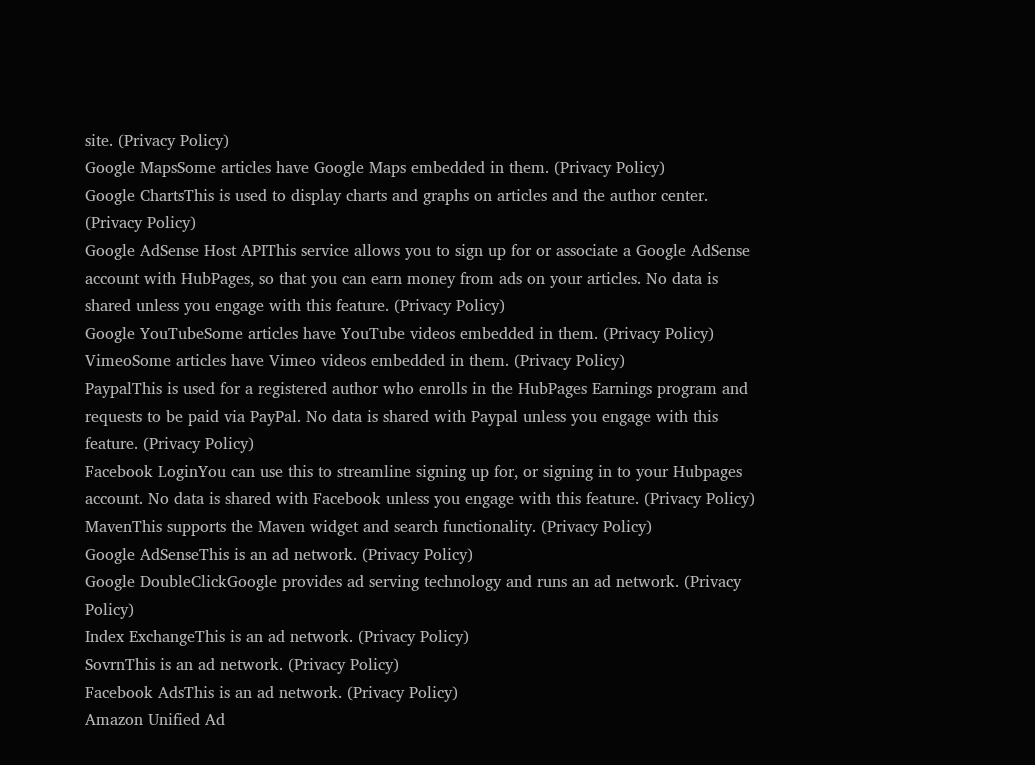site. (Privacy Policy)
Google MapsSome articles have Google Maps embedded in them. (Privacy Policy)
Google ChartsThis is used to display charts and graphs on articles and the author center. (Privacy Policy)
Google AdSense Host APIThis service allows you to sign up for or associate a Google AdSense account with HubPages, so that you can earn money from ads on your articles. No data is shared unless you engage with this feature. (Privacy Policy)
Google YouTubeSome articles have YouTube videos embedded in them. (Privacy Policy)
VimeoSome articles have Vimeo videos embedded in them. (Privacy Policy)
PaypalThis is used for a registered author who enrolls in the HubPages Earnings program and requests to be paid via PayPal. No data is shared with Paypal unless you engage with this feature. (Privacy Policy)
Facebook LoginYou can use this to streamline signing up for, or signing in to your Hubpages account. No data is shared with Facebook unless you engage with this feature. (Privacy Policy)
MavenThis supports the Maven widget and search functionality. (Privacy Policy)
Google AdSenseThis is an ad network. (Privacy Policy)
Google DoubleClickGoogle provides ad serving technology and runs an ad network. (Privacy Policy)
Index ExchangeThis is an ad network. (Privacy Policy)
SovrnThis is an ad network. (Privacy Policy)
Facebook AdsThis is an ad network. (Privacy Policy)
Amazon Unified Ad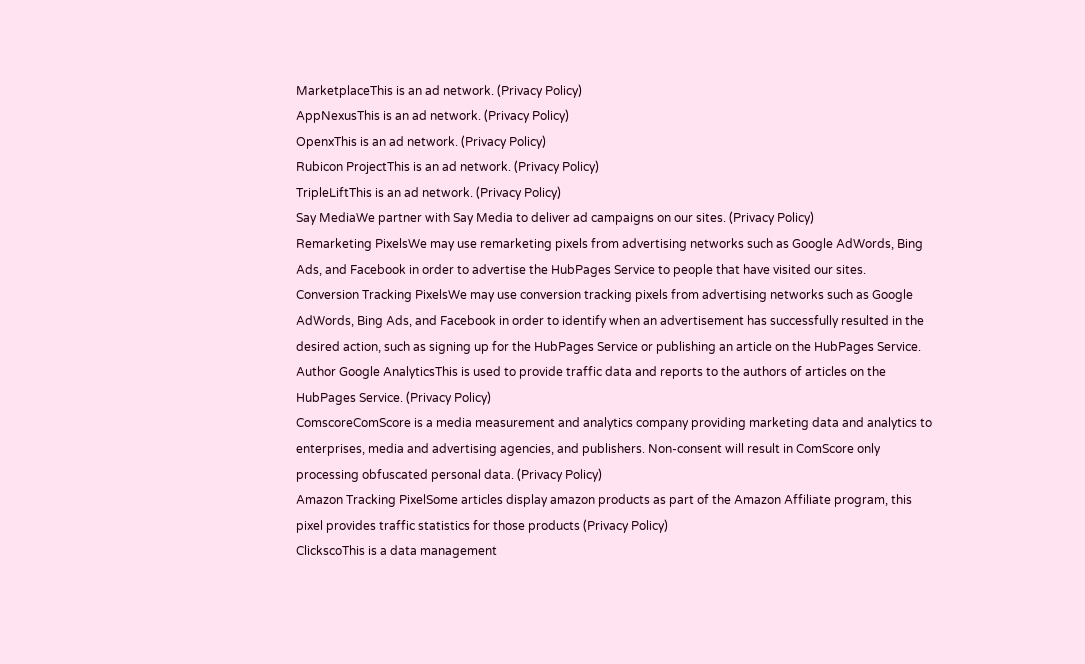MarketplaceThis is an ad network. (Privacy Policy)
AppNexusThis is an ad network. (Privacy Policy)
OpenxThis is an ad network. (Privacy Policy)
Rubicon ProjectThis is an ad network. (Privacy Policy)
TripleLiftThis is an ad network. (Privacy Policy)
Say MediaWe partner with Say Media to deliver ad campaigns on our sites. (Privacy Policy)
Remarketing PixelsWe may use remarketing pixels from advertising networks such as Google AdWords, Bing Ads, and Facebook in order to advertise the HubPages Service to people that have visited our sites.
Conversion Tracking PixelsWe may use conversion tracking pixels from advertising networks such as Google AdWords, Bing Ads, and Facebook in order to identify when an advertisement has successfully resulted in the desired action, such as signing up for the HubPages Service or publishing an article on the HubPages Service.
Author Google AnalyticsThis is used to provide traffic data and reports to the authors of articles on the HubPages Service. (Privacy Policy)
ComscoreComScore is a media measurement and analytics company providing marketing data and analytics to enterprises, media and advertising agencies, and publishers. Non-consent will result in ComScore only processing obfuscated personal data. (Privacy Policy)
Amazon Tracking PixelSome articles display amazon products as part of the Amazon Affiliate program, this pixel provides traffic statistics for those products (Privacy Policy)
ClickscoThis is a data management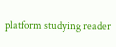platform studying reader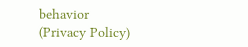behavior (Privacy Policy)